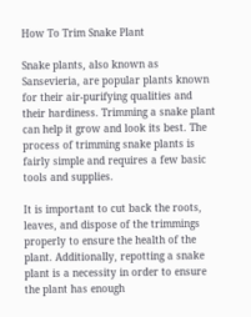How To Trim Snake Plant

Snake plants, also known as Sansevieria, are popular plants known for their air-purifying qualities and their hardiness. Trimming a snake plant can help it grow and look its best. The process of trimming snake plants is fairly simple and requires a few basic tools and supplies.

It is important to cut back the roots, leaves, and dispose of the trimmings properly to ensure the health of the plant. Additionally, repotting a snake plant is a necessity in order to ensure the plant has enough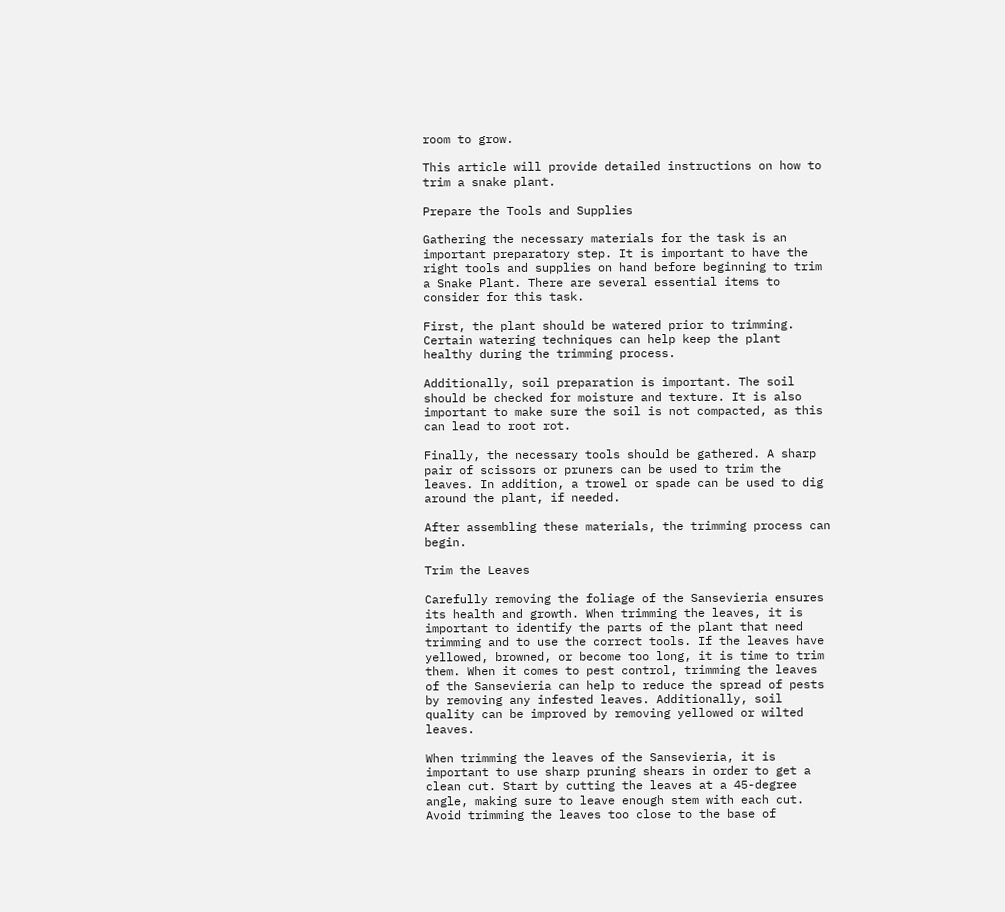room to grow.

This article will provide detailed instructions on how to trim a snake plant.

Prepare the Tools and Supplies

Gathering the necessary materials for the task is an important preparatory step. It is important to have the right tools and supplies on hand before beginning to trim a Snake Plant. There are several essential items to consider for this task.

First, the plant should be watered prior to trimming. Certain watering techniques can help keep the plant healthy during the trimming process.

Additionally, soil preparation is important. The soil should be checked for moisture and texture. It is also important to make sure the soil is not compacted, as this can lead to root rot.

Finally, the necessary tools should be gathered. A sharp pair of scissors or pruners can be used to trim the leaves. In addition, a trowel or spade can be used to dig around the plant, if needed.

After assembling these materials, the trimming process can begin.

Trim the Leaves

Carefully removing the foliage of the Sansevieria ensures its health and growth. When trimming the leaves, it is important to identify the parts of the plant that need trimming and to use the correct tools. If the leaves have yellowed, browned, or become too long, it is time to trim them. When it comes to pest control, trimming the leaves of the Sansevieria can help to reduce the spread of pests by removing any infested leaves. Additionally, soil quality can be improved by removing yellowed or wilted leaves.

When trimming the leaves of the Sansevieria, it is important to use sharp pruning shears in order to get a clean cut. Start by cutting the leaves at a 45-degree angle, making sure to leave enough stem with each cut. Avoid trimming the leaves too close to the base of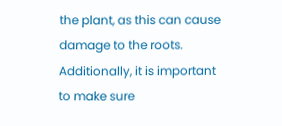the plant, as this can cause damage to the roots. Additionally, it is important to make sure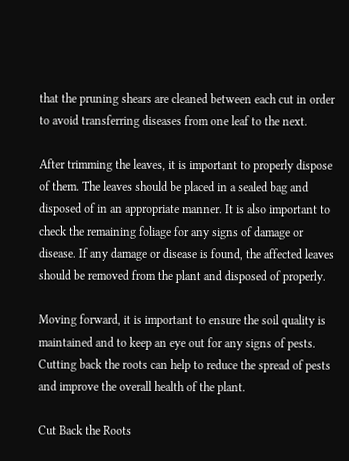that the pruning shears are cleaned between each cut in order to avoid transferring diseases from one leaf to the next.

After trimming the leaves, it is important to properly dispose of them. The leaves should be placed in a sealed bag and disposed of in an appropriate manner. It is also important to check the remaining foliage for any signs of damage or disease. If any damage or disease is found, the affected leaves should be removed from the plant and disposed of properly.

Moving forward, it is important to ensure the soil quality is maintained and to keep an eye out for any signs of pests. Cutting back the roots can help to reduce the spread of pests and improve the overall health of the plant.

Cut Back the Roots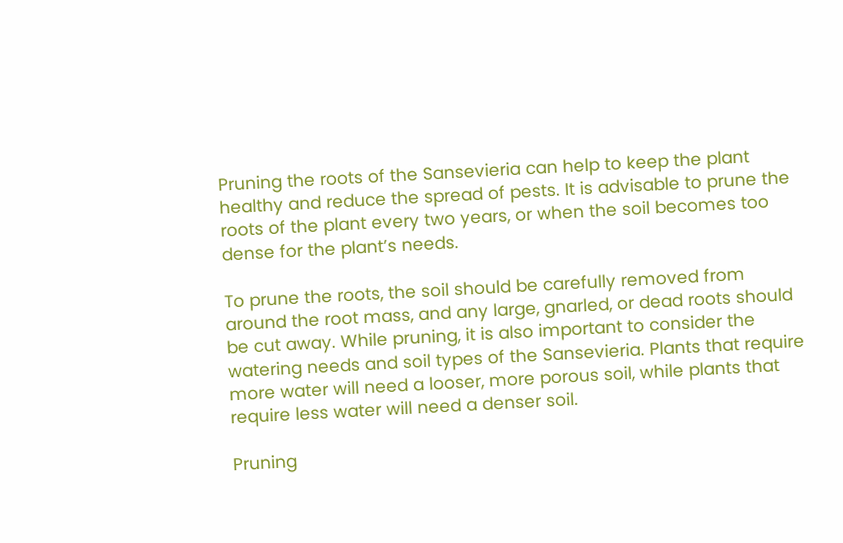Pruning the roots of the Sansevieria can help to keep the plant healthy and reduce the spread of pests. It is advisable to prune the roots of the plant every two years, or when the soil becomes too dense for the plant’s needs.

To prune the roots, the soil should be carefully removed from around the root mass, and any large, gnarled, or dead roots should be cut away. While pruning, it is also important to consider the watering needs and soil types of the Sansevieria. Plants that require more water will need a looser, more porous soil, while plants that require less water will need a denser soil.

Pruning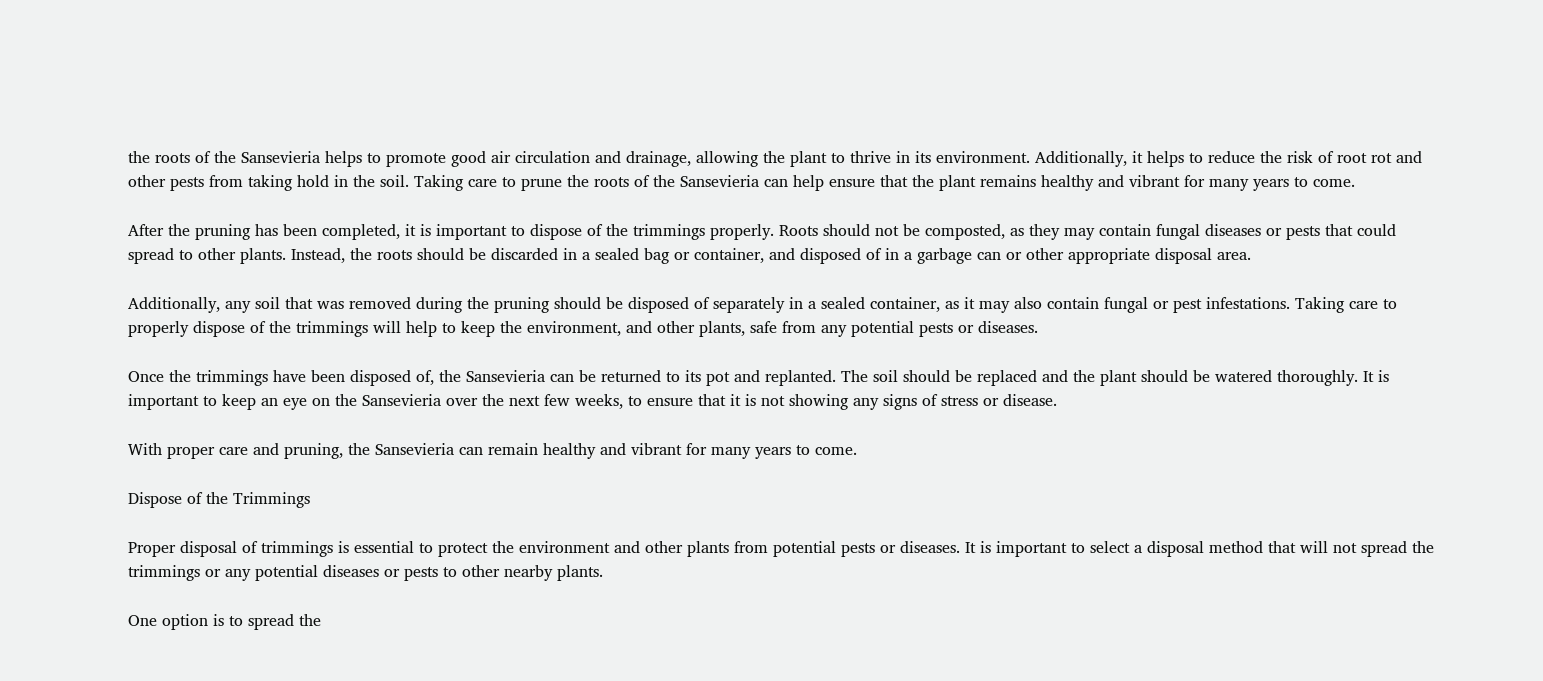the roots of the Sansevieria helps to promote good air circulation and drainage, allowing the plant to thrive in its environment. Additionally, it helps to reduce the risk of root rot and other pests from taking hold in the soil. Taking care to prune the roots of the Sansevieria can help ensure that the plant remains healthy and vibrant for many years to come.

After the pruning has been completed, it is important to dispose of the trimmings properly. Roots should not be composted, as they may contain fungal diseases or pests that could spread to other plants. Instead, the roots should be discarded in a sealed bag or container, and disposed of in a garbage can or other appropriate disposal area.

Additionally, any soil that was removed during the pruning should be disposed of separately in a sealed container, as it may also contain fungal or pest infestations. Taking care to properly dispose of the trimmings will help to keep the environment, and other plants, safe from any potential pests or diseases.

Once the trimmings have been disposed of, the Sansevieria can be returned to its pot and replanted. The soil should be replaced and the plant should be watered thoroughly. It is important to keep an eye on the Sansevieria over the next few weeks, to ensure that it is not showing any signs of stress or disease.

With proper care and pruning, the Sansevieria can remain healthy and vibrant for many years to come.

Dispose of the Trimmings

Proper disposal of trimmings is essential to protect the environment and other plants from potential pests or diseases. It is important to select a disposal method that will not spread the trimmings or any potential diseases or pests to other nearby plants.

One option is to spread the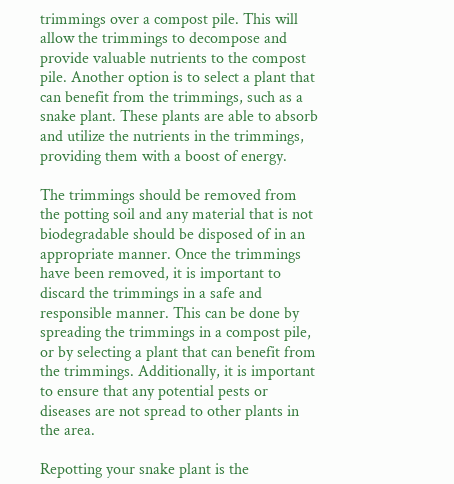trimmings over a compost pile. This will allow the trimmings to decompose and provide valuable nutrients to the compost pile. Another option is to select a plant that can benefit from the trimmings, such as a snake plant. These plants are able to absorb and utilize the nutrients in the trimmings, providing them with a boost of energy.

The trimmings should be removed from the potting soil and any material that is not biodegradable should be disposed of in an appropriate manner. Once the trimmings have been removed, it is important to discard the trimmings in a safe and responsible manner. This can be done by spreading the trimmings in a compost pile, or by selecting a plant that can benefit from the trimmings. Additionally, it is important to ensure that any potential pests or diseases are not spread to other plants in the area.

Repotting your snake plant is the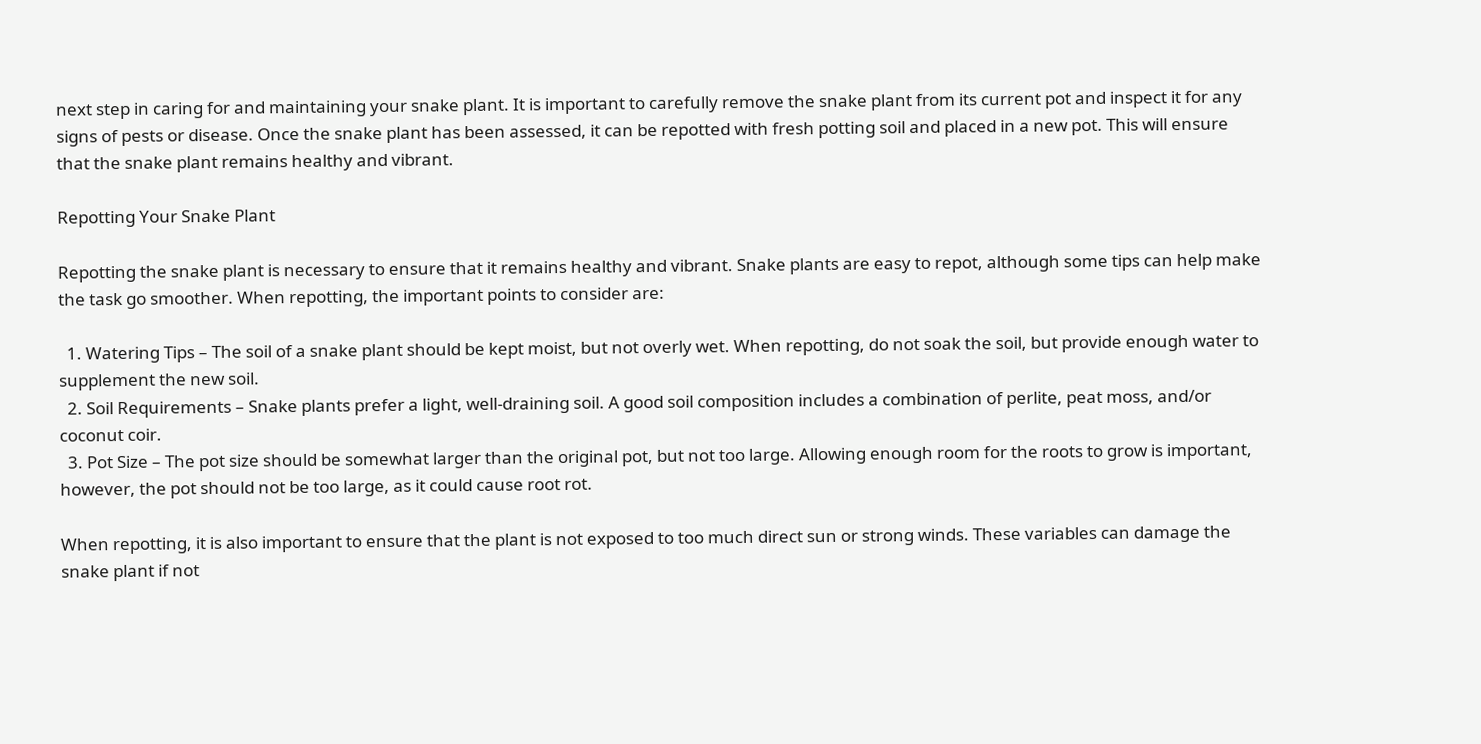next step in caring for and maintaining your snake plant. It is important to carefully remove the snake plant from its current pot and inspect it for any signs of pests or disease. Once the snake plant has been assessed, it can be repotted with fresh potting soil and placed in a new pot. This will ensure that the snake plant remains healthy and vibrant.

Repotting Your Snake Plant

Repotting the snake plant is necessary to ensure that it remains healthy and vibrant. Snake plants are easy to repot, although some tips can help make the task go smoother. When repotting, the important points to consider are:

  1. Watering Tips – The soil of a snake plant should be kept moist, but not overly wet. When repotting, do not soak the soil, but provide enough water to supplement the new soil.
  2. Soil Requirements – Snake plants prefer a light, well-draining soil. A good soil composition includes a combination of perlite, peat moss, and/or coconut coir.
  3. Pot Size – The pot size should be somewhat larger than the original pot, but not too large. Allowing enough room for the roots to grow is important, however, the pot should not be too large, as it could cause root rot.

When repotting, it is also important to ensure that the plant is not exposed to too much direct sun or strong winds. These variables can damage the snake plant if not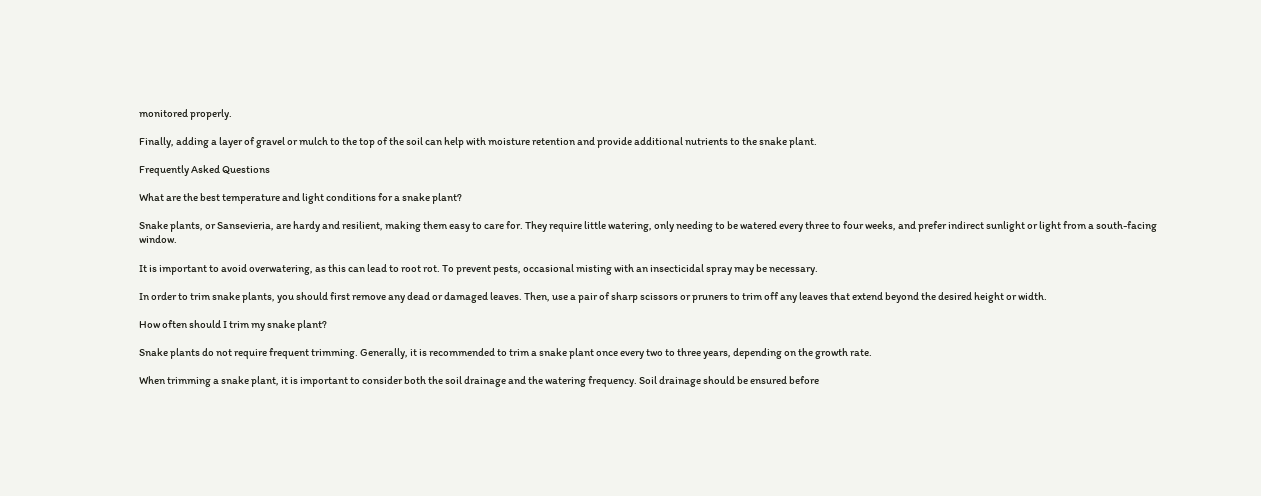monitored properly.

Finally, adding a layer of gravel or mulch to the top of the soil can help with moisture retention and provide additional nutrients to the snake plant.

Frequently Asked Questions

What are the best temperature and light conditions for a snake plant?

Snake plants, or Sansevieria, are hardy and resilient, making them easy to care for. They require little watering, only needing to be watered every three to four weeks, and prefer indirect sunlight or light from a south-facing window.

It is important to avoid overwatering, as this can lead to root rot. To prevent pests, occasional misting with an insecticidal spray may be necessary.

In order to trim snake plants, you should first remove any dead or damaged leaves. Then, use a pair of sharp scissors or pruners to trim off any leaves that extend beyond the desired height or width.

How often should I trim my snake plant?

Snake plants do not require frequent trimming. Generally, it is recommended to trim a snake plant once every two to three years, depending on the growth rate.

When trimming a snake plant, it is important to consider both the soil drainage and the watering frequency. Soil drainage should be ensured before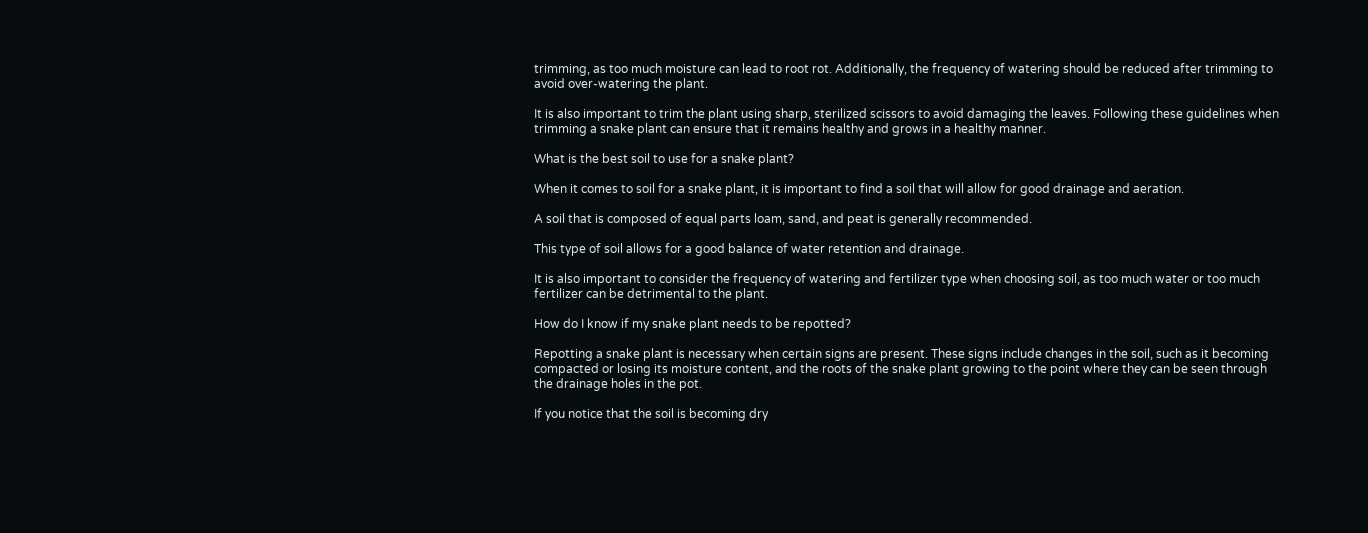trimming, as too much moisture can lead to root rot. Additionally, the frequency of watering should be reduced after trimming to avoid over-watering the plant.

It is also important to trim the plant using sharp, sterilized scissors to avoid damaging the leaves. Following these guidelines when trimming a snake plant can ensure that it remains healthy and grows in a healthy manner.

What is the best soil to use for a snake plant?

When it comes to soil for a snake plant, it is important to find a soil that will allow for good drainage and aeration.

A soil that is composed of equal parts loam, sand, and peat is generally recommended.

This type of soil allows for a good balance of water retention and drainage.

It is also important to consider the frequency of watering and fertilizer type when choosing soil, as too much water or too much fertilizer can be detrimental to the plant.

How do I know if my snake plant needs to be repotted?

Repotting a snake plant is necessary when certain signs are present. These signs include changes in the soil, such as it becoming compacted or losing its moisture content, and the roots of the snake plant growing to the point where they can be seen through the drainage holes in the pot.

If you notice that the soil is becoming dry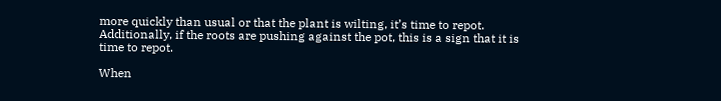more quickly than usual or that the plant is wilting, it’s time to repot. Additionally, if the roots are pushing against the pot, this is a sign that it is time to repot.

When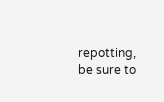repotting, be sure to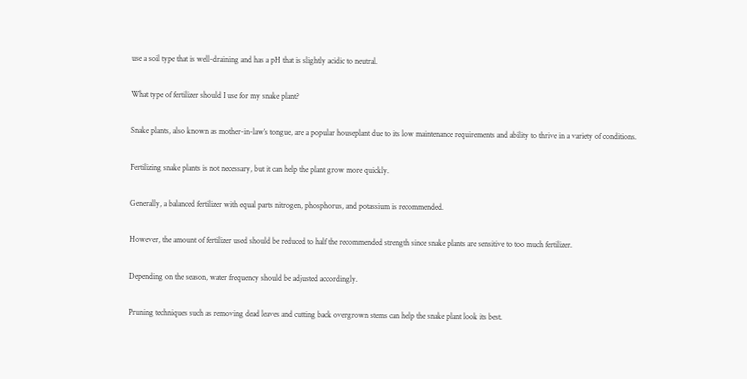use a soil type that is well-draining and has a pH that is slightly acidic to neutral.

What type of fertilizer should I use for my snake plant?

Snake plants, also known as mother-in-law’s tongue, are a popular houseplant due to its low maintenance requirements and ability to thrive in a variety of conditions.

Fertilizing snake plants is not necessary, but it can help the plant grow more quickly.

Generally, a balanced fertilizer with equal parts nitrogen, phosphorus, and potassium is recommended.

However, the amount of fertilizer used should be reduced to half the recommended strength since snake plants are sensitive to too much fertilizer.

Depending on the season, water frequency should be adjusted accordingly.

Pruning techniques such as removing dead leaves and cutting back overgrown stems can help the snake plant look its best.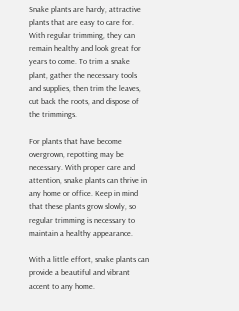Snake plants are hardy, attractive plants that are easy to care for. With regular trimming, they can remain healthy and look great for years to come. To trim a snake plant, gather the necessary tools and supplies, then trim the leaves, cut back the roots, and dispose of the trimmings.

For plants that have become overgrown, repotting may be necessary. With proper care and attention, snake plants can thrive in any home or office. Keep in mind that these plants grow slowly, so regular trimming is necessary to maintain a healthy appearance.

With a little effort, snake plants can provide a beautiful and vibrant accent to any home.